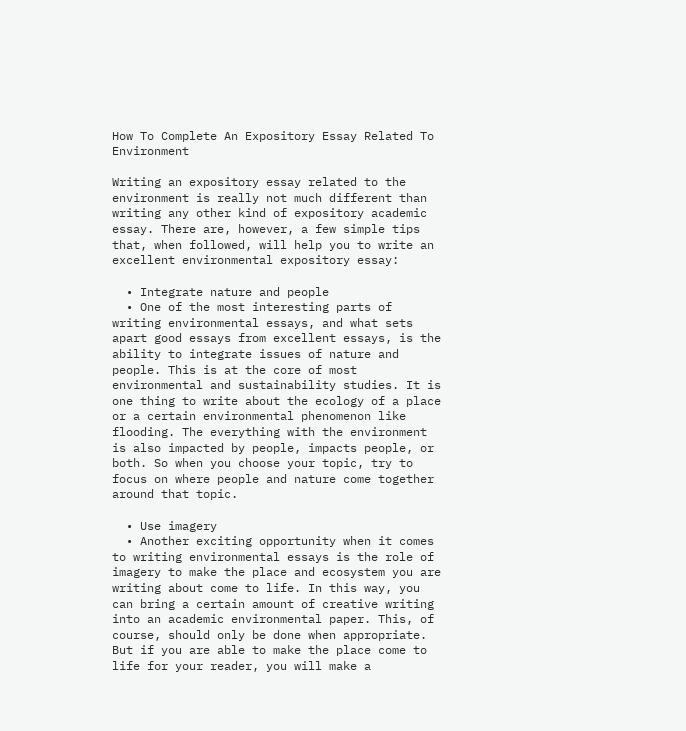How To Complete An Expository Essay Related To Environment

Writing an expository essay related to the environment is really not much different than writing any other kind of expository academic essay. There are, however, a few simple tips that, when followed, will help you to write an excellent environmental expository essay:

  • Integrate nature and people
  • One of the most interesting parts of writing environmental essays, and what sets apart good essays from excellent essays, is the ability to integrate issues of nature and people. This is at the core of most environmental and sustainability studies. It is one thing to write about the ecology of a place or a certain environmental phenomenon like flooding. The everything with the environment is also impacted by people, impacts people, or both. So when you choose your topic, try to focus on where people and nature come together around that topic.

  • Use imagery
  • Another exciting opportunity when it comes to writing environmental essays is the role of imagery to make the place and ecosystem you are writing about come to life. In this way, you can bring a certain amount of creative writing into an academic environmental paper. This, of course, should only be done when appropriate. But if you are able to make the place come to life for your reader, you will make a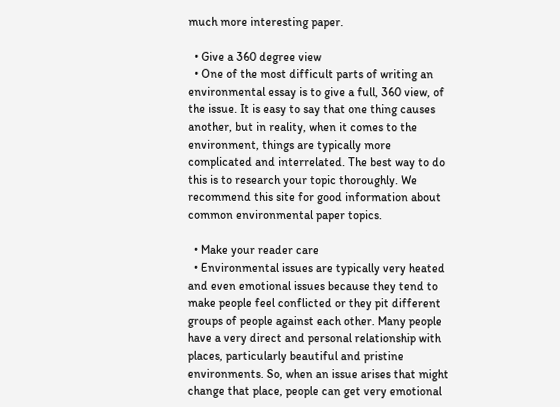much more interesting paper.

  • Give a 360 degree view
  • One of the most difficult parts of writing an environmental essay is to give a full, 360 view, of the issue. It is easy to say that one thing causes another, but in reality, when it comes to the environment, things are typically more complicated and interrelated. The best way to do this is to research your topic thoroughly. We recommend this site for good information about common environmental paper topics.

  • Make your reader care
  • Environmental issues are typically very heated and even emotional issues because they tend to make people feel conflicted or they pit different groups of people against each other. Many people have a very direct and personal relationship with places, particularly beautiful and pristine environments. So, when an issue arises that might change that place, people can get very emotional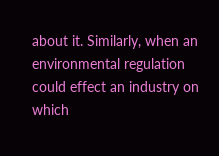about it. Similarly, when an environmental regulation could effect an industry on which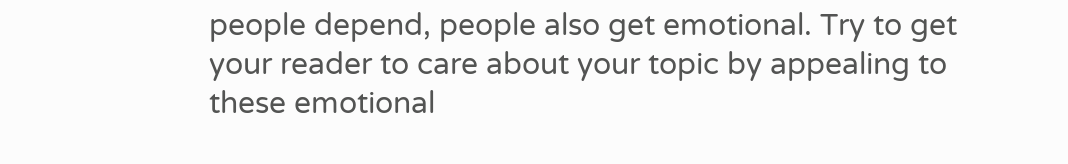people depend, people also get emotional. Try to get your reader to care about your topic by appealing to these emotional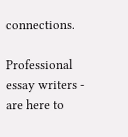connections.

Professional essay writers - are here to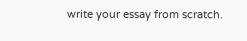write your essay from scratch.